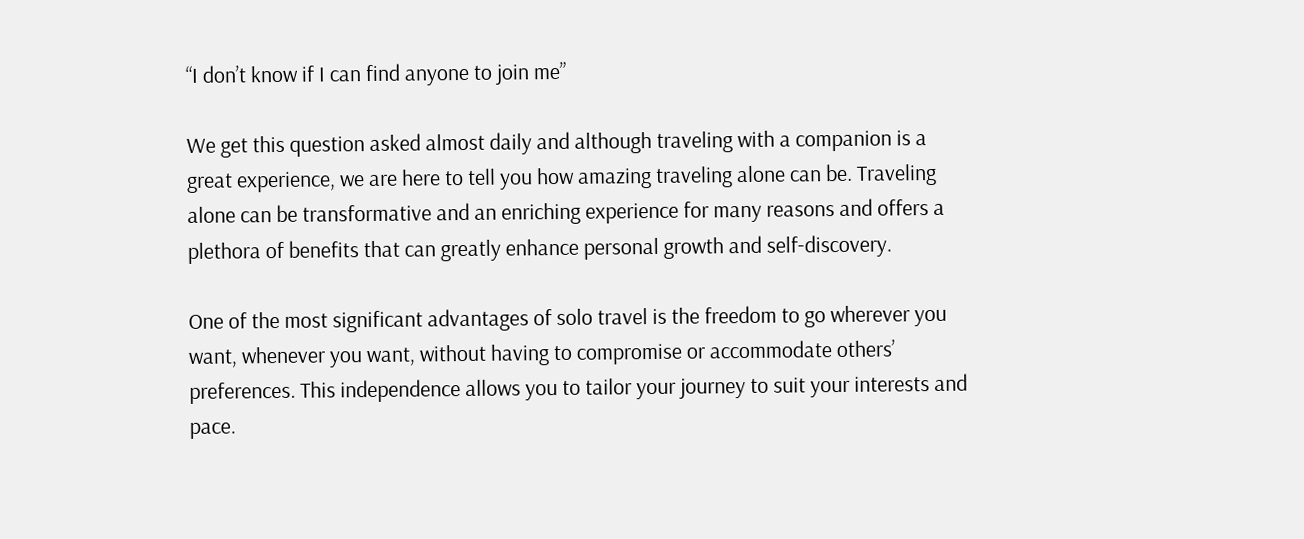“I don’t know if I can find anyone to join me”

We get this question asked almost daily and although traveling with a companion is a great experience, we are here to tell you how amazing traveling alone can be. Traveling alone can be transformative and an enriching experience for many reasons and offers a plethora of benefits that can greatly enhance personal growth and self-discovery.

One of the most significant advantages of solo travel is the freedom to go wherever you want, whenever you want, without having to compromise or accommodate others’ preferences. This independence allows you to tailor your journey to suit your interests and pace.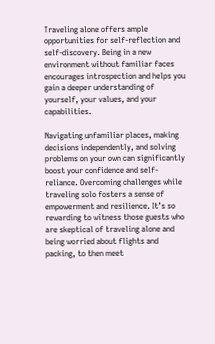Traveling alone offers ample opportunities for self-reflection and self-discovery. Being in a new environment without familiar faces encourages introspection and helps you gain a deeper understanding of yourself, your values, and your capabilities.

Navigating unfamiliar places, making decisions independently, and solving problems on your own can significantly boost your confidence and self-reliance. Overcoming challenges while traveling solo fosters a sense of empowerment and resilience. It’s so rewarding to witness those guests who are skeptical of traveling alone and being worried about flights and packing, to then meet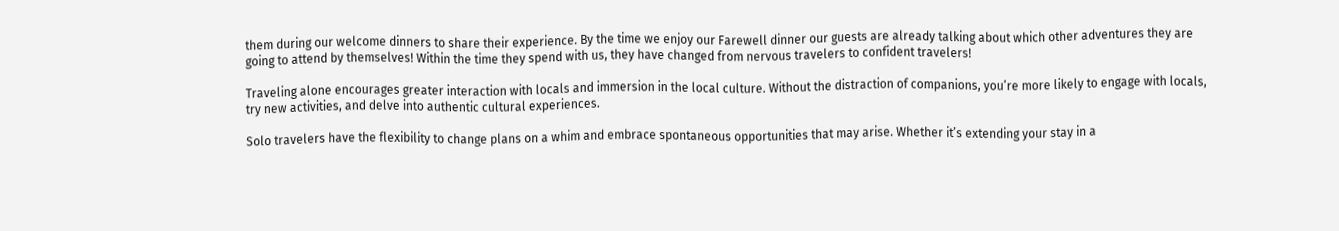them during our welcome dinners to share their experience. By the time we enjoy our Farewell dinner our guests are already talking about which other adventures they are going to attend by themselves! Within the time they spend with us, they have changed from nervous travelers to confident travelers!

Traveling alone encourages greater interaction with locals and immersion in the local culture. Without the distraction of companions, you’re more likely to engage with locals, try new activities, and delve into authentic cultural experiences.

Solo travelers have the flexibility to change plans on a whim and embrace spontaneous opportunities that may arise. Whether it’s extending your stay in a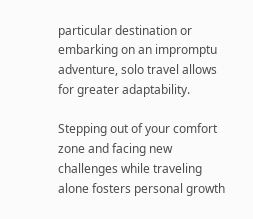particular destination or embarking on an impromptu adventure, solo travel allows for greater adaptability.

Stepping out of your comfort zone and facing new challenges while traveling alone fosters personal growth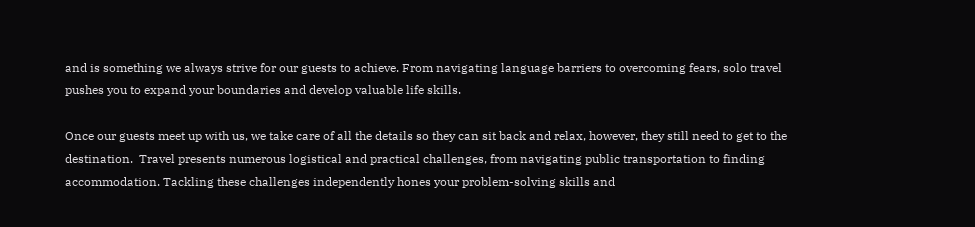and is something we always strive for our guests to achieve. From navigating language barriers to overcoming fears, solo travel pushes you to expand your boundaries and develop valuable life skills.

Once our guests meet up with us, we take care of all the details so they can sit back and relax, however, they still need to get to the destination.  Travel presents numerous logistical and practical challenges, from navigating public transportation to finding accommodation. Tackling these challenges independently hones your problem-solving skills and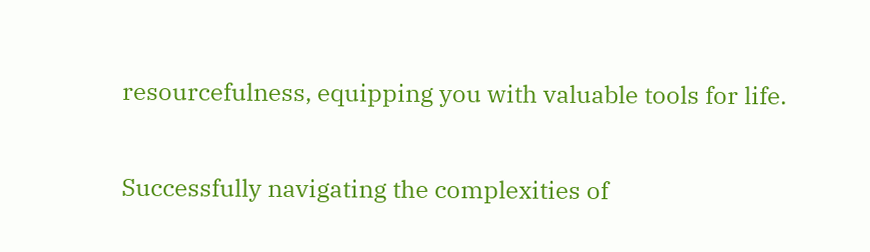resourcefulness, equipping you with valuable tools for life.

Successfully navigating the complexities of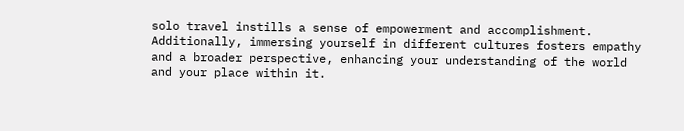solo travel instills a sense of empowerment and accomplishment. Additionally, immersing yourself in different cultures fosters empathy and a broader perspective, enhancing your understanding of the world and your place within it.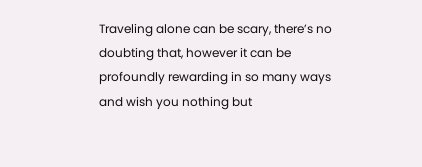Traveling alone can be scary, there’s no doubting that, however it can be profoundly rewarding in so many ways and wish you nothing but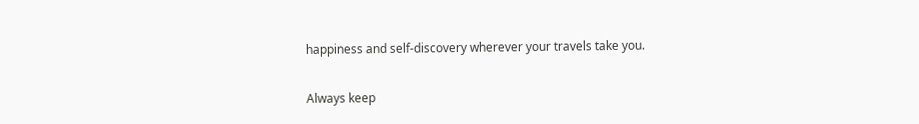happiness and self-discovery wherever your travels take you.

Always keep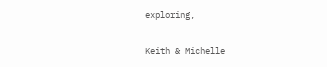exploring,

Keith & Michelle